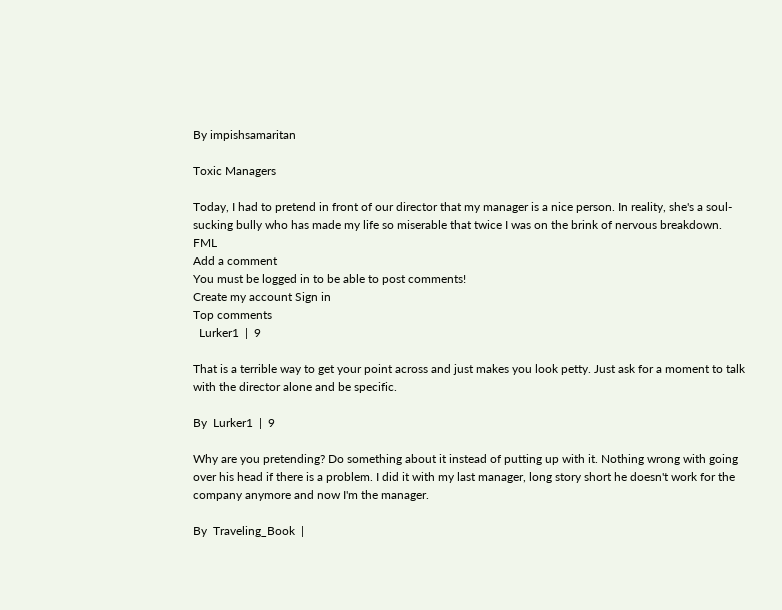By impishsamaritan

Toxic Managers

Today, I had to pretend in front of our director that my manager is a nice person. In reality, she's a soul-sucking bully who has made my life so miserable that twice I was on the brink of nervous breakdown. FML
Add a comment
You must be logged in to be able to post comments!
Create my account Sign in
Top comments
  Lurker1  |  9

That is a terrible way to get your point across and just makes you look petty. Just ask for a moment to talk with the director alone and be specific.

By  Lurker1  |  9

Why are you pretending? Do something about it instead of putting up with it. Nothing wrong with going over his head if there is a problem. I did it with my last manager, long story short he doesn't work for the company anymore and now I'm the manager.

By  Traveling_Book  |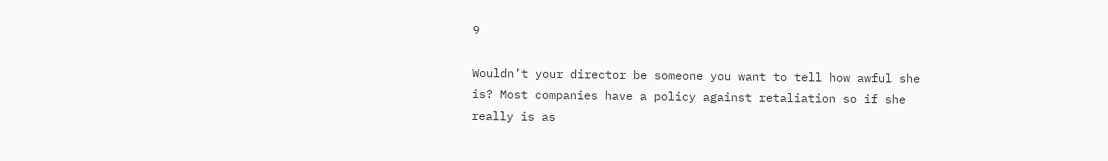9

Wouldn’t your director be someone you want to tell how awful she is? Most companies have a policy against retaliation so if she really is as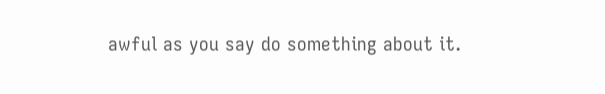awful as you say do something about it.